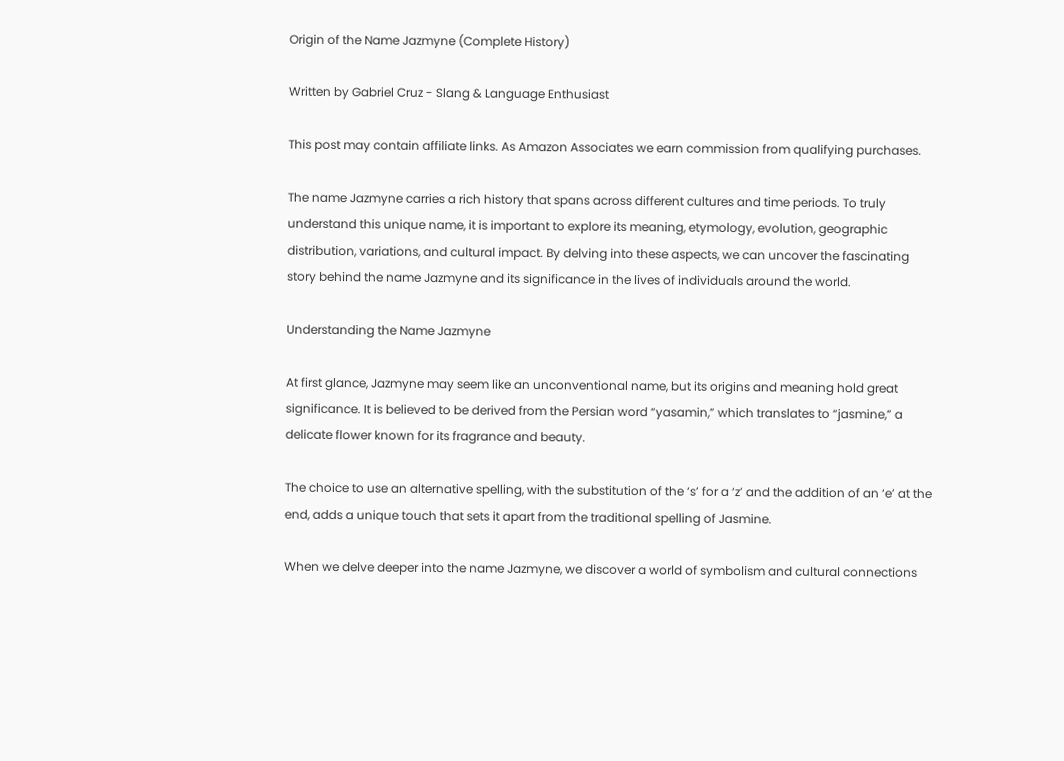Origin of the Name Jazmyne (Complete History)

Written by Gabriel Cruz - Slang & Language Enthusiast

This post may contain affiliate links. As Amazon Associates we earn commission from qualifying purchases.

The name Jazmyne carries a rich history that spans across different cultures and time periods. To truly understand this unique name, it is important to explore its meaning, etymology, evolution, geographic distribution, variations, and cultural impact. By delving into these aspects, we can uncover the fascinating story behind the name Jazmyne and its significance in the lives of individuals around the world.

Understanding the Name Jazmyne

At first glance, Jazmyne may seem like an unconventional name, but its origins and meaning hold great significance. It is believed to be derived from the Persian word “yasamin,” which translates to “jasmine,” a delicate flower known for its fragrance and beauty.

The choice to use an alternative spelling, with the substitution of the ‘s’ for a ‘z’ and the addition of an ‘e’ at the end, adds a unique touch that sets it apart from the traditional spelling of Jasmine.

When we delve deeper into the name Jazmyne, we discover a world of symbolism and cultural connections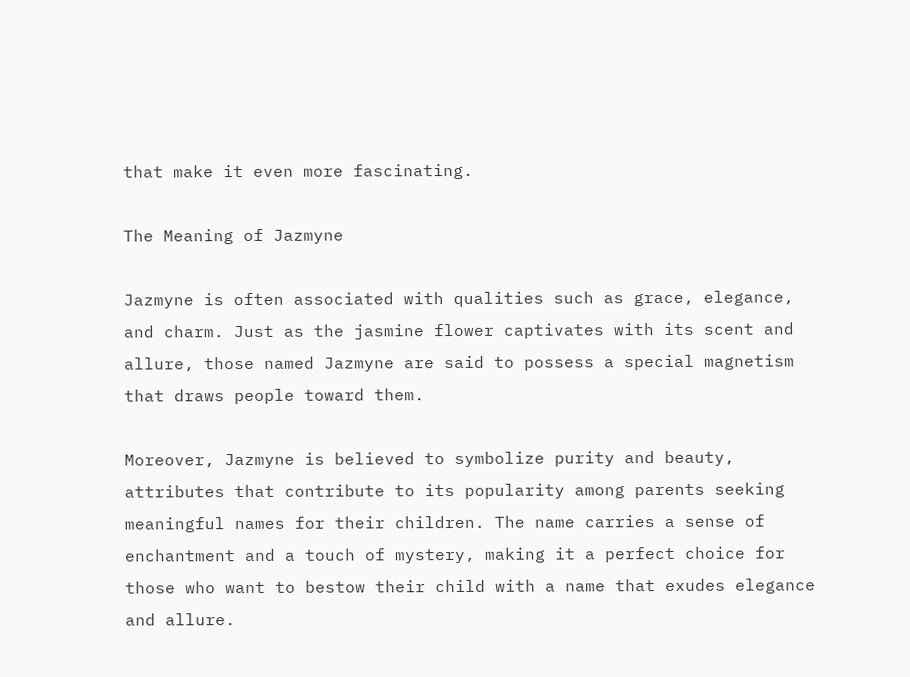that make it even more fascinating.

The Meaning of Jazmyne

Jazmyne is often associated with qualities such as grace, elegance, and charm. Just as the jasmine flower captivates with its scent and allure, those named Jazmyne are said to possess a special magnetism that draws people toward them.

Moreover, Jazmyne is believed to symbolize purity and beauty, attributes that contribute to its popularity among parents seeking meaningful names for their children. The name carries a sense of enchantment and a touch of mystery, making it a perfect choice for those who want to bestow their child with a name that exudes elegance and allure.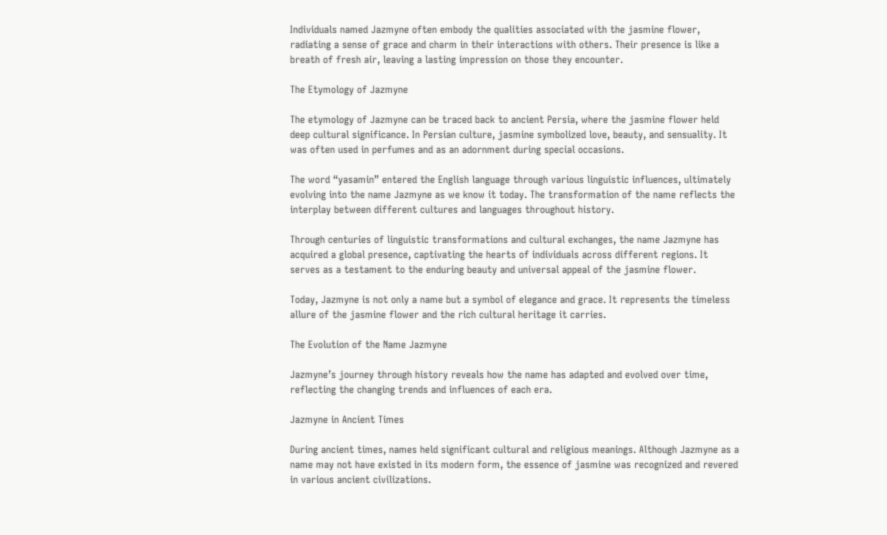Individuals named Jazmyne often embody the qualities associated with the jasmine flower, radiating a sense of grace and charm in their interactions with others. Their presence is like a breath of fresh air, leaving a lasting impression on those they encounter.

The Etymology of Jazmyne

The etymology of Jazmyne can be traced back to ancient Persia, where the jasmine flower held deep cultural significance. In Persian culture, jasmine symbolized love, beauty, and sensuality. It was often used in perfumes and as an adornment during special occasions.

The word “yasamin” entered the English language through various linguistic influences, ultimately evolving into the name Jazmyne as we know it today. The transformation of the name reflects the interplay between different cultures and languages throughout history.

Through centuries of linguistic transformations and cultural exchanges, the name Jazmyne has acquired a global presence, captivating the hearts of individuals across different regions. It serves as a testament to the enduring beauty and universal appeal of the jasmine flower.

Today, Jazmyne is not only a name but a symbol of elegance and grace. It represents the timeless allure of the jasmine flower and the rich cultural heritage it carries.

The Evolution of the Name Jazmyne

Jazmyne’s journey through history reveals how the name has adapted and evolved over time, reflecting the changing trends and influences of each era.

Jazmyne in Ancient Times

During ancient times, names held significant cultural and religious meanings. Although Jazmyne as a name may not have existed in its modern form, the essence of jasmine was recognized and revered in various ancient civilizations.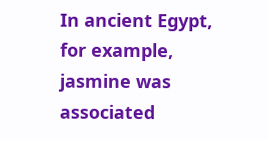In ancient Egypt, for example, jasmine was associated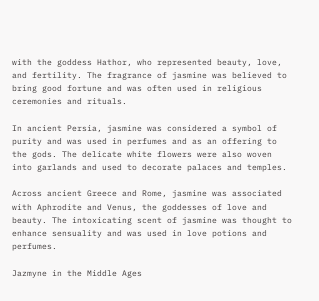with the goddess Hathor, who represented beauty, love, and fertility. The fragrance of jasmine was believed to bring good fortune and was often used in religious ceremonies and rituals.

In ancient Persia, jasmine was considered a symbol of purity and was used in perfumes and as an offering to the gods. The delicate white flowers were also woven into garlands and used to decorate palaces and temples.

Across ancient Greece and Rome, jasmine was associated with Aphrodite and Venus, the goddesses of love and beauty. The intoxicating scent of jasmine was thought to enhance sensuality and was used in love potions and perfumes.

Jazmyne in the Middle Ages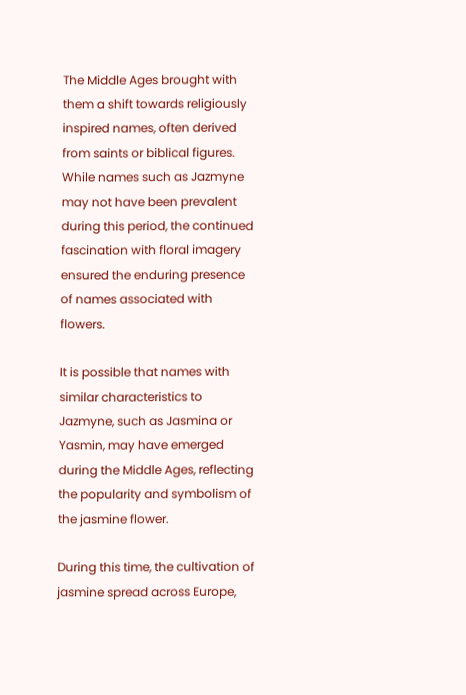The Middle Ages brought with them a shift towards religiously inspired names, often derived from saints or biblical figures. While names such as Jazmyne may not have been prevalent during this period, the continued fascination with floral imagery ensured the enduring presence of names associated with flowers.

It is possible that names with similar characteristics to Jazmyne, such as Jasmina or Yasmin, may have emerged during the Middle Ages, reflecting the popularity and symbolism of the jasmine flower.

During this time, the cultivation of jasmine spread across Europe,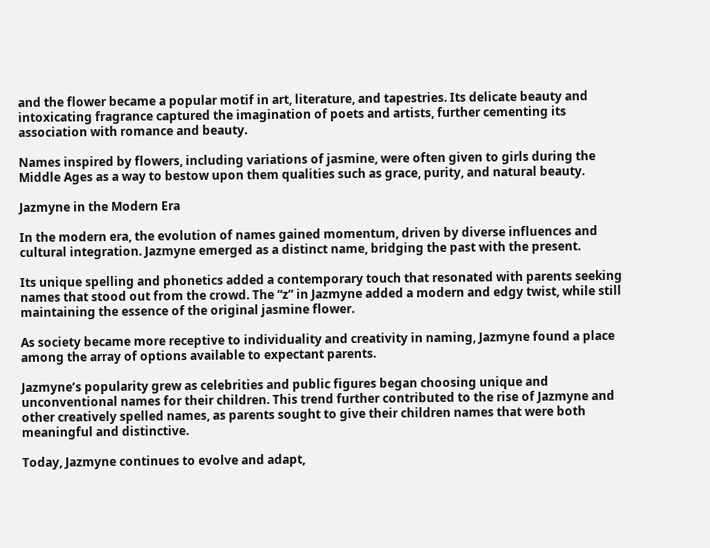and the flower became a popular motif in art, literature, and tapestries. Its delicate beauty and intoxicating fragrance captured the imagination of poets and artists, further cementing its association with romance and beauty.

Names inspired by flowers, including variations of jasmine, were often given to girls during the Middle Ages as a way to bestow upon them qualities such as grace, purity, and natural beauty.

Jazmyne in the Modern Era

In the modern era, the evolution of names gained momentum, driven by diverse influences and cultural integration. Jazmyne emerged as a distinct name, bridging the past with the present.

Its unique spelling and phonetics added a contemporary touch that resonated with parents seeking names that stood out from the crowd. The “z” in Jazmyne added a modern and edgy twist, while still maintaining the essence of the original jasmine flower.

As society became more receptive to individuality and creativity in naming, Jazmyne found a place among the array of options available to expectant parents.

Jazmyne’s popularity grew as celebrities and public figures began choosing unique and unconventional names for their children. This trend further contributed to the rise of Jazmyne and other creatively spelled names, as parents sought to give their children names that were both meaningful and distinctive.

Today, Jazmyne continues to evolve and adapt,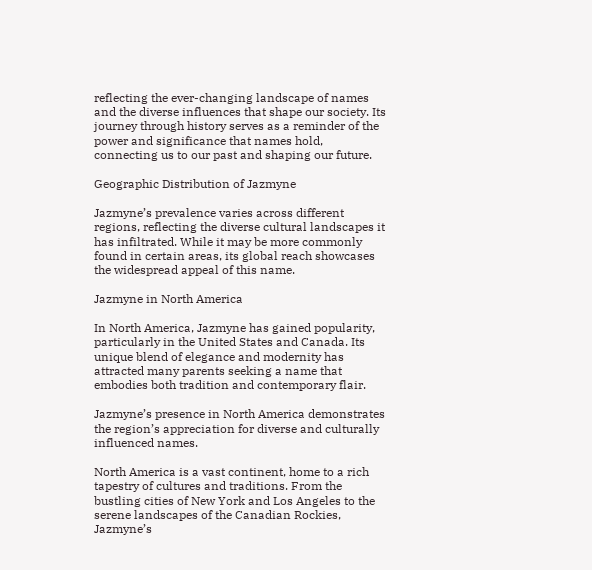reflecting the ever-changing landscape of names and the diverse influences that shape our society. Its journey through history serves as a reminder of the power and significance that names hold, connecting us to our past and shaping our future.

Geographic Distribution of Jazmyne

Jazmyne’s prevalence varies across different regions, reflecting the diverse cultural landscapes it has infiltrated. While it may be more commonly found in certain areas, its global reach showcases the widespread appeal of this name.

Jazmyne in North America

In North America, Jazmyne has gained popularity, particularly in the United States and Canada. Its unique blend of elegance and modernity has attracted many parents seeking a name that embodies both tradition and contemporary flair.

Jazmyne’s presence in North America demonstrates the region’s appreciation for diverse and culturally influenced names.

North America is a vast continent, home to a rich tapestry of cultures and traditions. From the bustling cities of New York and Los Angeles to the serene landscapes of the Canadian Rockies, Jazmyne’s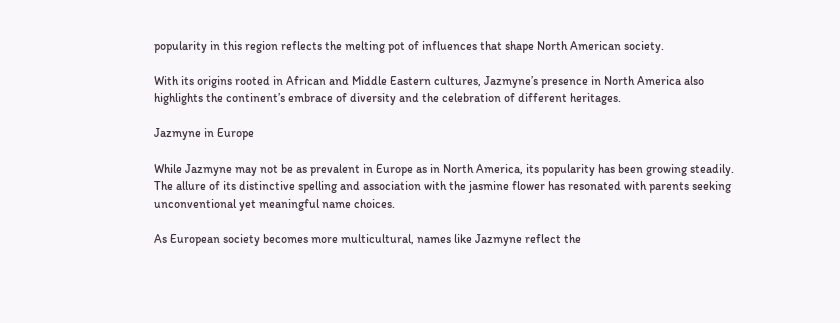popularity in this region reflects the melting pot of influences that shape North American society.

With its origins rooted in African and Middle Eastern cultures, Jazmyne’s presence in North America also highlights the continent’s embrace of diversity and the celebration of different heritages.

Jazmyne in Europe

While Jazmyne may not be as prevalent in Europe as in North America, its popularity has been growing steadily. The allure of its distinctive spelling and association with the jasmine flower has resonated with parents seeking unconventional yet meaningful name choices.

As European society becomes more multicultural, names like Jazmyne reflect the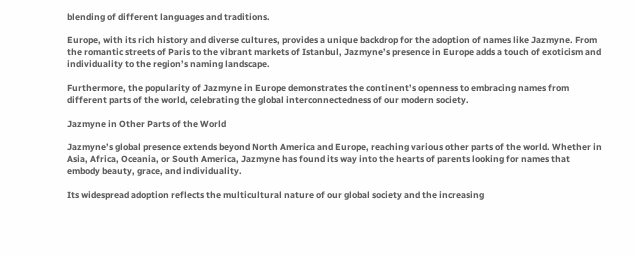blending of different languages and traditions.

Europe, with its rich history and diverse cultures, provides a unique backdrop for the adoption of names like Jazmyne. From the romantic streets of Paris to the vibrant markets of Istanbul, Jazmyne’s presence in Europe adds a touch of exoticism and individuality to the region’s naming landscape.

Furthermore, the popularity of Jazmyne in Europe demonstrates the continent’s openness to embracing names from different parts of the world, celebrating the global interconnectedness of our modern society.

Jazmyne in Other Parts of the World

Jazmyne’s global presence extends beyond North America and Europe, reaching various other parts of the world. Whether in Asia, Africa, Oceania, or South America, Jazmyne has found its way into the hearts of parents looking for names that embody beauty, grace, and individuality.

Its widespread adoption reflects the multicultural nature of our global society and the increasing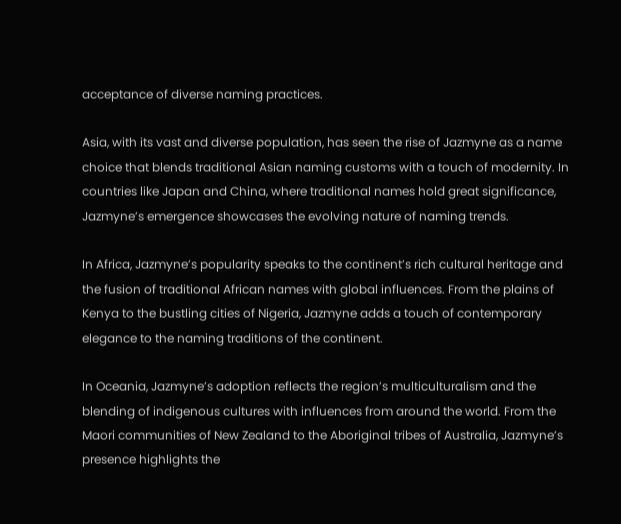acceptance of diverse naming practices.

Asia, with its vast and diverse population, has seen the rise of Jazmyne as a name choice that blends traditional Asian naming customs with a touch of modernity. In countries like Japan and China, where traditional names hold great significance, Jazmyne’s emergence showcases the evolving nature of naming trends.

In Africa, Jazmyne’s popularity speaks to the continent’s rich cultural heritage and the fusion of traditional African names with global influences. From the plains of Kenya to the bustling cities of Nigeria, Jazmyne adds a touch of contemporary elegance to the naming traditions of the continent.

In Oceania, Jazmyne’s adoption reflects the region’s multiculturalism and the blending of indigenous cultures with influences from around the world. From the Maori communities of New Zealand to the Aboriginal tribes of Australia, Jazmyne’s presence highlights the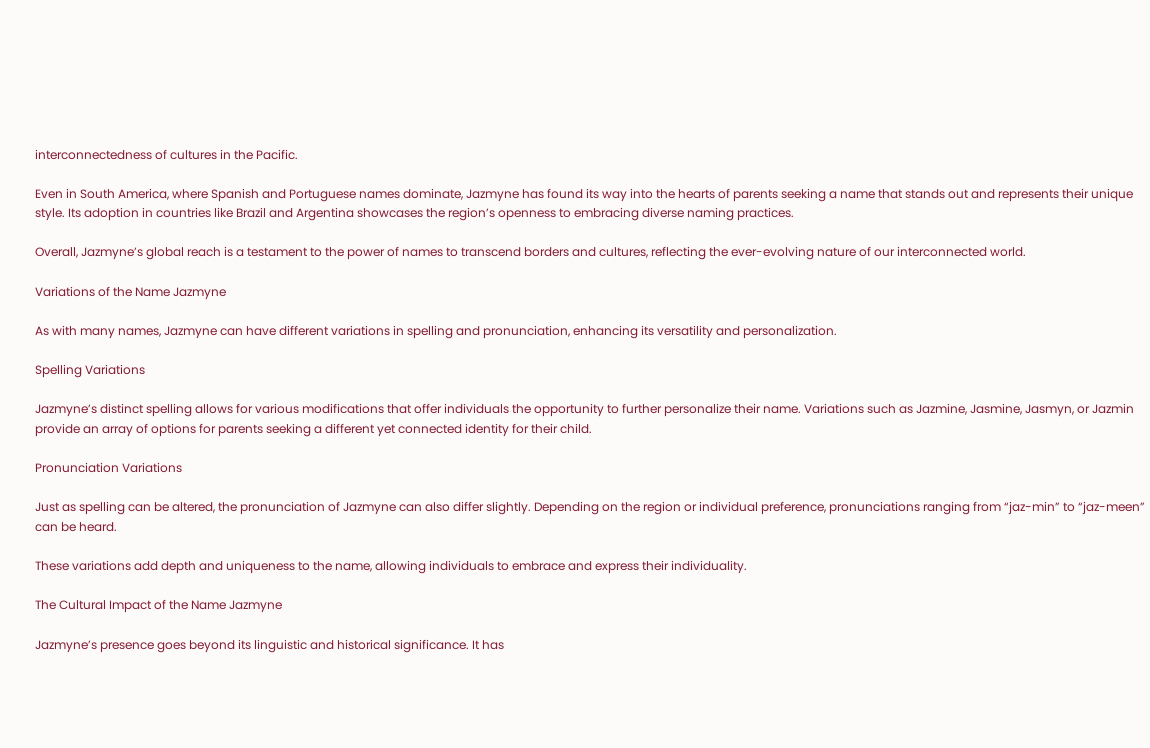interconnectedness of cultures in the Pacific.

Even in South America, where Spanish and Portuguese names dominate, Jazmyne has found its way into the hearts of parents seeking a name that stands out and represents their unique style. Its adoption in countries like Brazil and Argentina showcases the region’s openness to embracing diverse naming practices.

Overall, Jazmyne’s global reach is a testament to the power of names to transcend borders and cultures, reflecting the ever-evolving nature of our interconnected world.

Variations of the Name Jazmyne

As with many names, Jazmyne can have different variations in spelling and pronunciation, enhancing its versatility and personalization.

Spelling Variations

Jazmyne’s distinct spelling allows for various modifications that offer individuals the opportunity to further personalize their name. Variations such as Jazmine, Jasmine, Jasmyn, or Jazmin provide an array of options for parents seeking a different yet connected identity for their child.

Pronunciation Variations

Just as spelling can be altered, the pronunciation of Jazmyne can also differ slightly. Depending on the region or individual preference, pronunciations ranging from “jaz-min” to “jaz-meen” can be heard.

These variations add depth and uniqueness to the name, allowing individuals to embrace and express their individuality.

The Cultural Impact of the Name Jazmyne

Jazmyne’s presence goes beyond its linguistic and historical significance. It has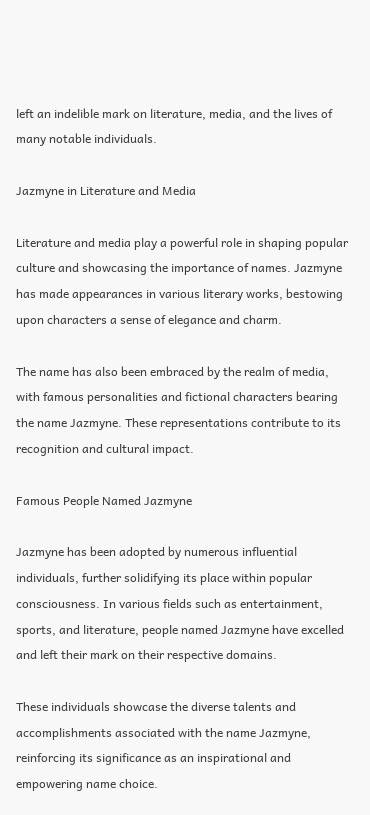left an indelible mark on literature, media, and the lives of many notable individuals.

Jazmyne in Literature and Media

Literature and media play a powerful role in shaping popular culture and showcasing the importance of names. Jazmyne has made appearances in various literary works, bestowing upon characters a sense of elegance and charm.

The name has also been embraced by the realm of media, with famous personalities and fictional characters bearing the name Jazmyne. These representations contribute to its recognition and cultural impact.

Famous People Named Jazmyne

Jazmyne has been adopted by numerous influential individuals, further solidifying its place within popular consciousness. In various fields such as entertainment, sports, and literature, people named Jazmyne have excelled and left their mark on their respective domains.

These individuals showcase the diverse talents and accomplishments associated with the name Jazmyne, reinforcing its significance as an inspirational and empowering name choice.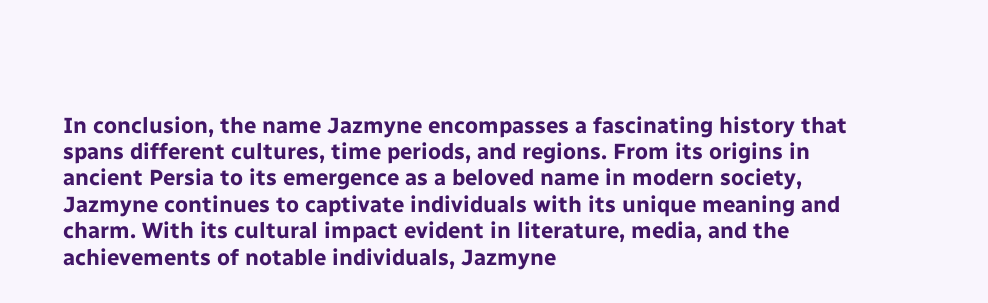In conclusion, the name Jazmyne encompasses a fascinating history that spans different cultures, time periods, and regions. From its origins in ancient Persia to its emergence as a beloved name in modern society, Jazmyne continues to captivate individuals with its unique meaning and charm. With its cultural impact evident in literature, media, and the achievements of notable individuals, Jazmyne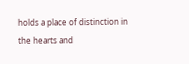holds a place of distinction in the hearts and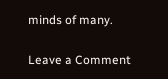minds of many.

Leave a Comment